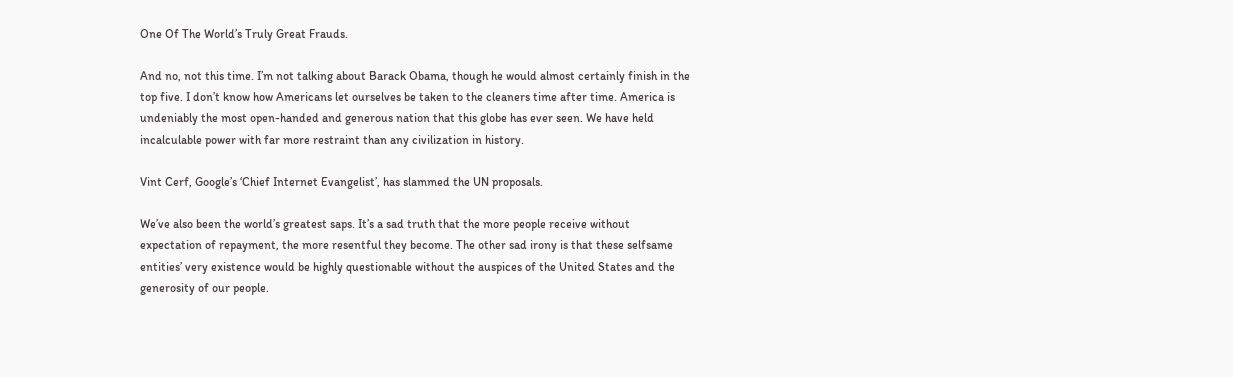One Of The World’s Truly Great Frauds.

And no, not this time. I’m not talking about Barack Obama, though he would almost certainly finish in the top five. I don’t know how Americans let ourselves be taken to the cleaners time after time. America is undeniably the most open-handed and generous nation that this globe has ever seen. We have held incalculable power with far more restraint than any civilization in history.

Vint Cerf, Google’s ‘Chief Internet Evangelist’, has slammed the UN proposals.

We’ve also been the world’s greatest saps. It’s a sad truth that the more people receive without expectation of repayment, the more resentful they become. The other sad irony is that these selfsame entities’ very existence would be highly questionable without the auspices of the United States and the generosity of our people.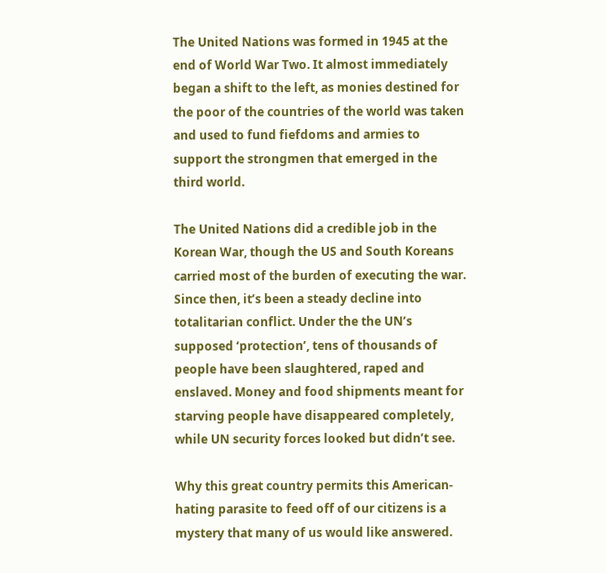The United Nations was formed in 1945 at the end of World War Two. It almost immediately began a shift to the left, as monies destined for the poor of the countries of the world was taken and used to fund fiefdoms and armies to support the strongmen that emerged in the third world.

The United Nations did a credible job in the Korean War, though the US and South Koreans carried most of the burden of executing the war. Since then, it’s been a steady decline into totalitarian conflict. Under the the UN’s supposed ‘protection’, tens of thousands of people have been slaughtered, raped and enslaved. Money and food shipments meant for starving people have disappeared completely, while UN security forces looked but didn’t see.

Why this great country permits this American-hating parasite to feed off of our citizens is a mystery that many of us would like answered.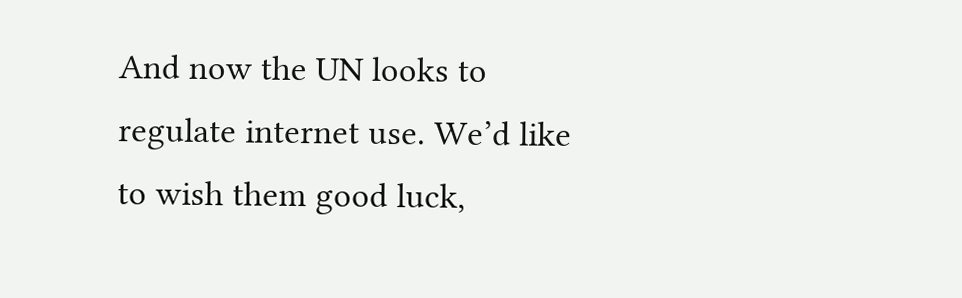And now the UN looks to regulate internet use. We’d like to wish them good luck,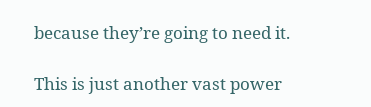because they’re going to need it.

This is just another vast power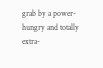grab by a power-hungry and totally extra-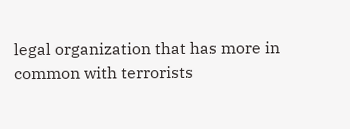legal organization that has more in common with terrorists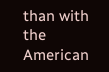than with the American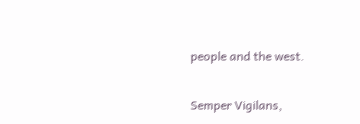people and the west.

Semper Vigilans,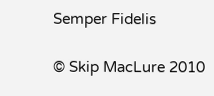Semper Fidelis

© Skip MacLure 2010